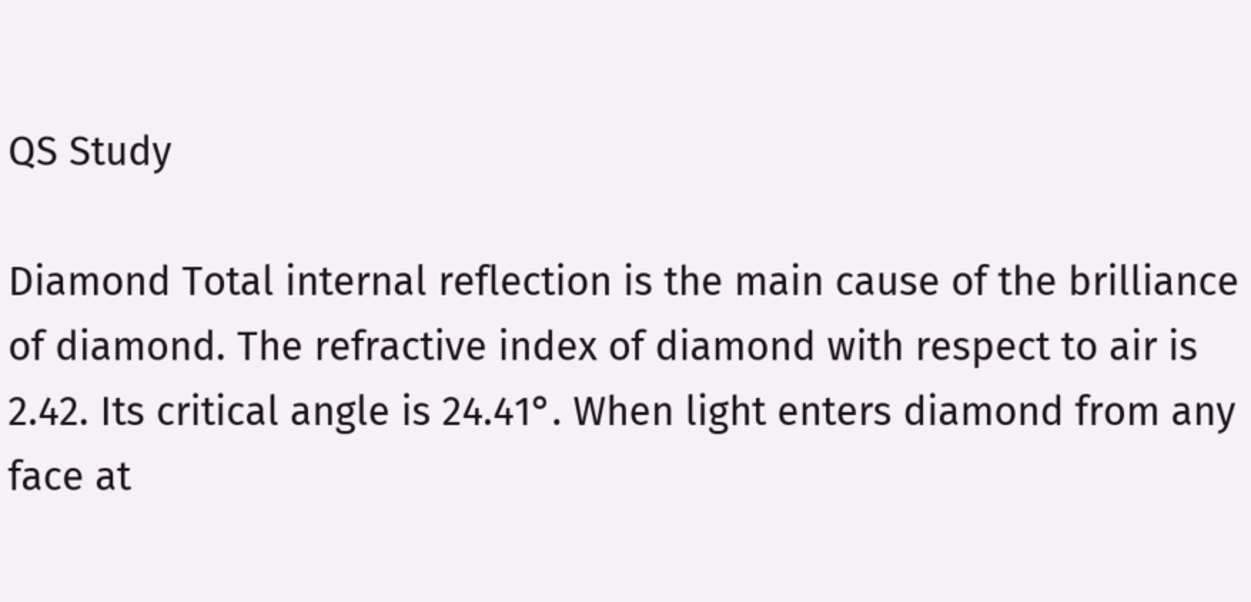QS Study

Diamond Total internal reflection is the main cause of the brilliance of diamond. The refractive index of diamond with respect to air is 2.42. Its critical angle is 24.41°. When light enters diamond from any face at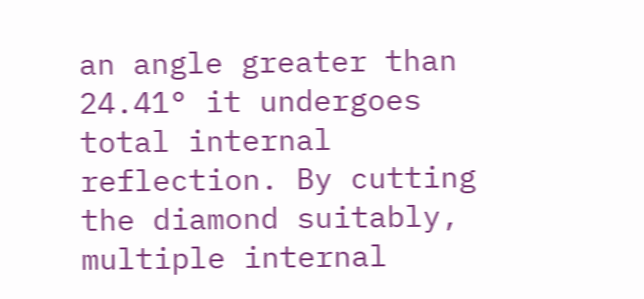an angle greater than 24.41° it undergoes total internal reflection. By cutting the diamond suitably, multiple internal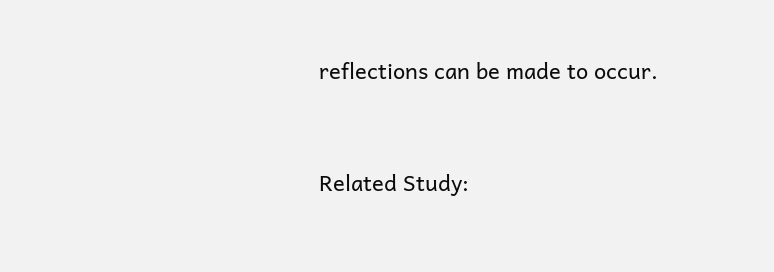reflections can be made to occur.


Related Study: